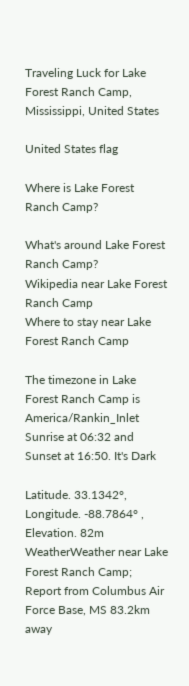Traveling Luck for Lake Forest Ranch Camp, Mississippi, United States

United States flag

Where is Lake Forest Ranch Camp?

What's around Lake Forest Ranch Camp?
Wikipedia near Lake Forest Ranch Camp
Where to stay near Lake Forest Ranch Camp

The timezone in Lake Forest Ranch Camp is America/Rankin_Inlet
Sunrise at 06:32 and Sunset at 16:50. It's Dark

Latitude. 33.1342°, Longitude. -88.7864° , Elevation. 82m
WeatherWeather near Lake Forest Ranch Camp; Report from Columbus Air Force Base, MS 83.2km away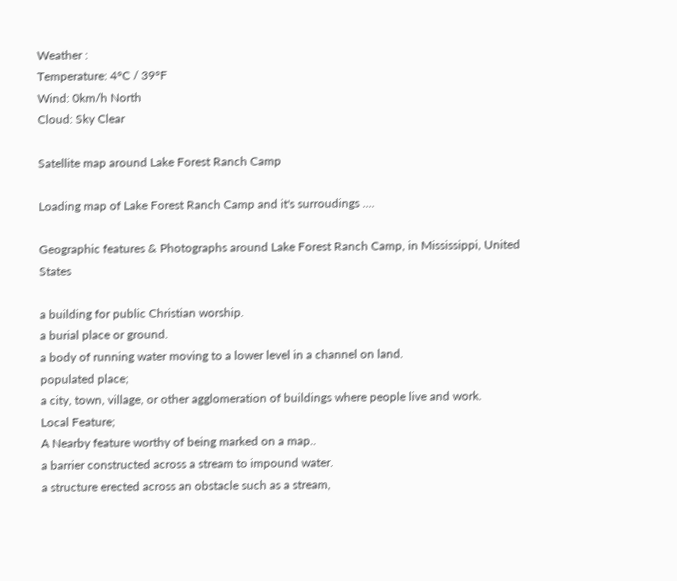Weather :
Temperature: 4°C / 39°F
Wind: 0km/h North
Cloud: Sky Clear

Satellite map around Lake Forest Ranch Camp

Loading map of Lake Forest Ranch Camp and it's surroudings ....

Geographic features & Photographs around Lake Forest Ranch Camp, in Mississippi, United States

a building for public Christian worship.
a burial place or ground.
a body of running water moving to a lower level in a channel on land.
populated place;
a city, town, village, or other agglomeration of buildings where people live and work.
Local Feature;
A Nearby feature worthy of being marked on a map..
a barrier constructed across a stream to impound water.
a structure erected across an obstacle such as a stream,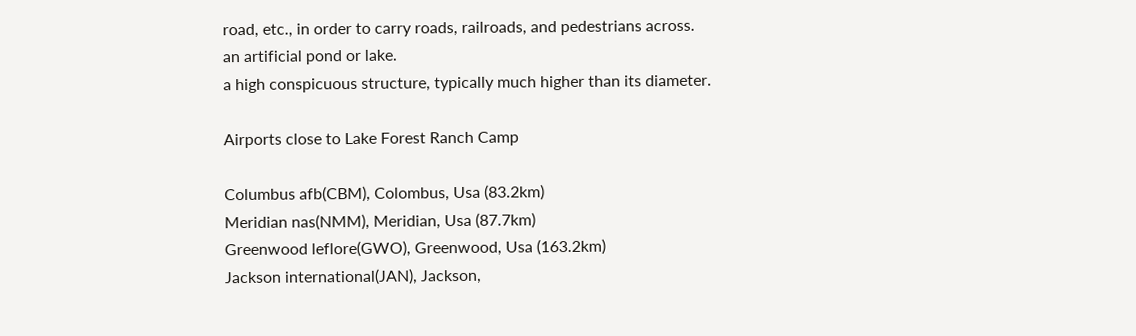road, etc., in order to carry roads, railroads, and pedestrians across.
an artificial pond or lake.
a high conspicuous structure, typically much higher than its diameter.

Airports close to Lake Forest Ranch Camp

Columbus afb(CBM), Colombus, Usa (83.2km)
Meridian nas(NMM), Meridian, Usa (87.7km)
Greenwood leflore(GWO), Greenwood, Usa (163.2km)
Jackson international(JAN), Jackson,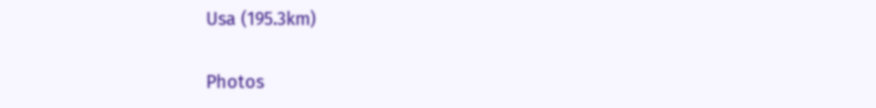Usa (195.3km)

Photos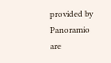provided by Panoramio are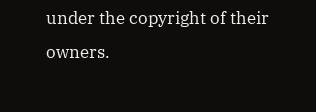under the copyright of their owners.